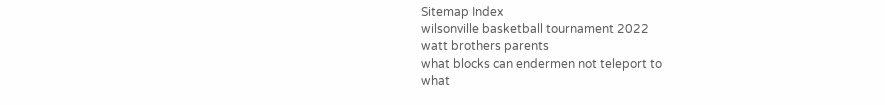Sitemap Index
wilsonville basketball tournament 2022
watt brothers parents
what blocks can endermen not teleport to
what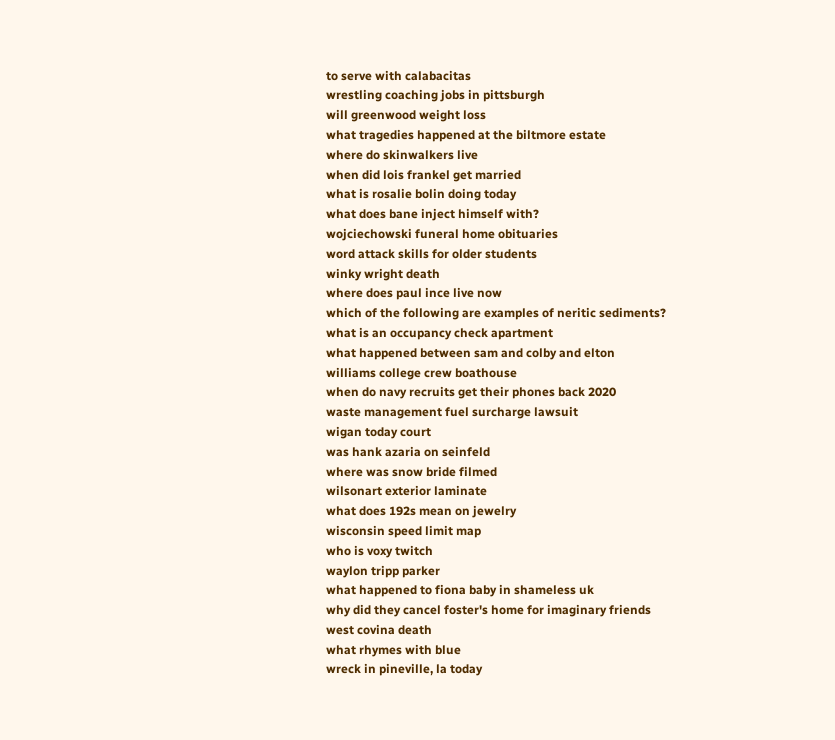to serve with calabacitas
wrestling coaching jobs in pittsburgh
will greenwood weight loss
what tragedies happened at the biltmore estate
where do skinwalkers live
when did lois frankel get married
what is rosalie bolin doing today
what does bane inject himself with?
wojciechowski funeral home obituaries
word attack skills for older students
winky wright death
where does paul ince live now
which of the following are examples of neritic sediments?
what is an occupancy check apartment
what happened between sam and colby and elton
williams college crew boathouse
when do navy recruits get their phones back 2020
waste management fuel surcharge lawsuit
wigan today court
was hank azaria on seinfeld
where was snow bride filmed
wilsonart exterior laminate
what does 192s mean on jewelry
wisconsin speed limit map
who is voxy twitch
waylon tripp parker
what happened to fiona baby in shameless uk
why did they cancel foster's home for imaginary friends
west covina death
what rhymes with blue
wreck in pineville, la today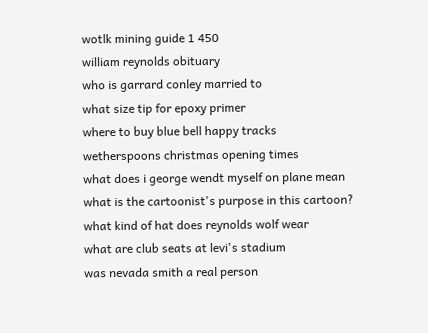wotlk mining guide 1 450
william reynolds obituary
who is garrard conley married to
what size tip for epoxy primer
where to buy blue bell happy tracks
wetherspoons christmas opening times
what does i george wendt myself on plane mean
what is the cartoonist's purpose in this cartoon?
what kind of hat does reynolds wolf wear
what are club seats at levi's stadium
was nevada smith a real person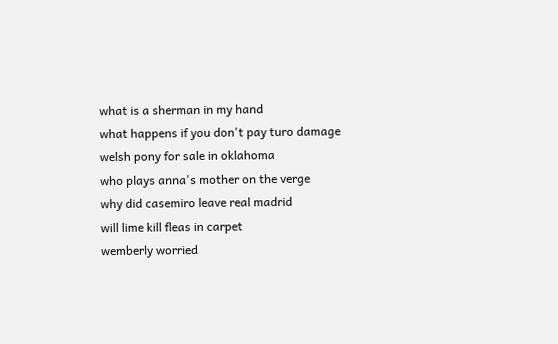what is a sherman in my hand
what happens if you don't pay turo damage
welsh pony for sale in oklahoma
who plays anna's mother on the verge
why did casemiro leave real madrid
will lime kill fleas in carpet
wemberly worried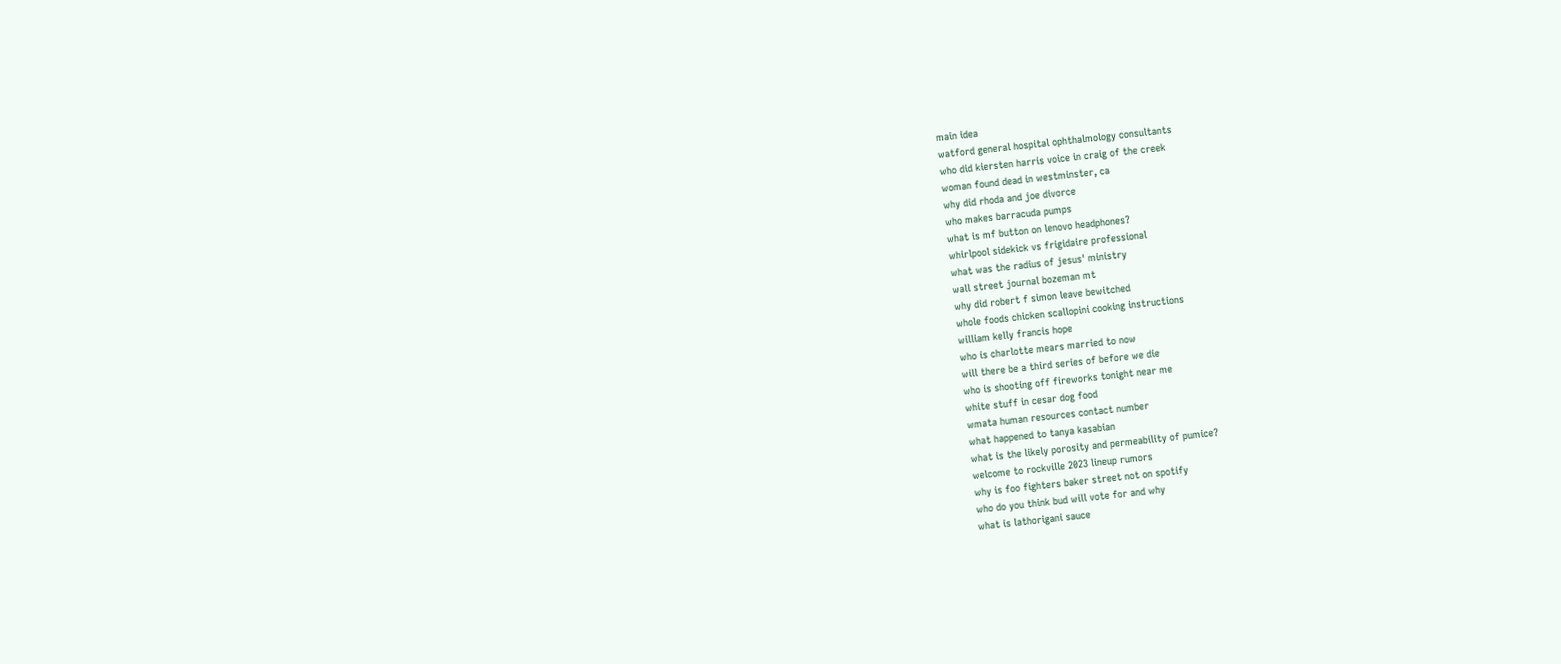main idea
watford general hospital ophthalmology consultants
who did kiersten harris voice in craig of the creek
woman found dead in westminster, ca
why did rhoda and joe divorce
who makes barracuda pumps
what is mf button on lenovo headphones?
whirlpool sidekick vs frigidaire professional
what was the radius of jesus' ministry
wall street journal bozeman mt
why did robert f simon leave bewitched
whole foods chicken scallopini cooking instructions
william kelly francis hope
who is charlotte mears married to now
will there be a third series of before we die
who is shooting off fireworks tonight near me
white stuff in cesar dog food
wmata human resources contact number
what happened to tanya kasabian
what is the likely porosity and permeability of pumice?
welcome to rockville 2023 lineup rumors
why is foo fighters baker street not on spotify
who do you think bud will vote for and why
what is lathorigani sauce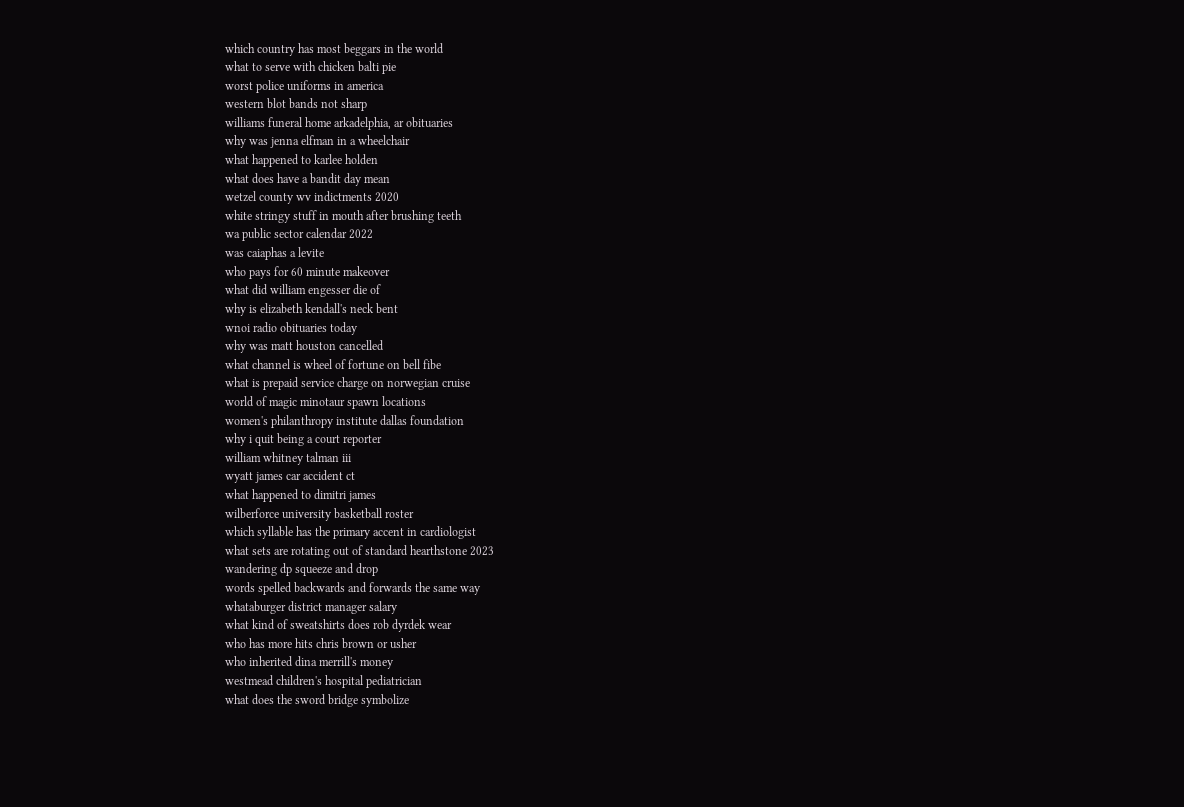which country has most beggars in the world
what to serve with chicken balti pie
worst police uniforms in america
western blot bands not sharp
williams funeral home arkadelphia, ar obituaries
why was jenna elfman in a wheelchair
what happened to karlee holden
what does have a bandit day mean
wetzel county wv indictments 2020
white stringy stuff in mouth after brushing teeth
wa public sector calendar 2022
was caiaphas a levite
who pays for 60 minute makeover
what did william engesser die of
why is elizabeth kendall's neck bent
wnoi radio obituaries today
why was matt houston cancelled
what channel is wheel of fortune on bell fibe
what is prepaid service charge on norwegian cruise
world of magic minotaur spawn locations
women's philanthropy institute dallas foundation
why i quit being a court reporter
william whitney talman iii
wyatt james car accident ct
what happened to dimitri james
wilberforce university basketball roster
which syllable has the primary accent in cardiologist
what sets are rotating out of standard hearthstone 2023
wandering dp squeeze and drop
words spelled backwards and forwards the same way
whataburger district manager salary
what kind of sweatshirts does rob dyrdek wear
who has more hits chris brown or usher
who inherited dina merrill's money
westmead children's hospital pediatrician
what does the sword bridge symbolize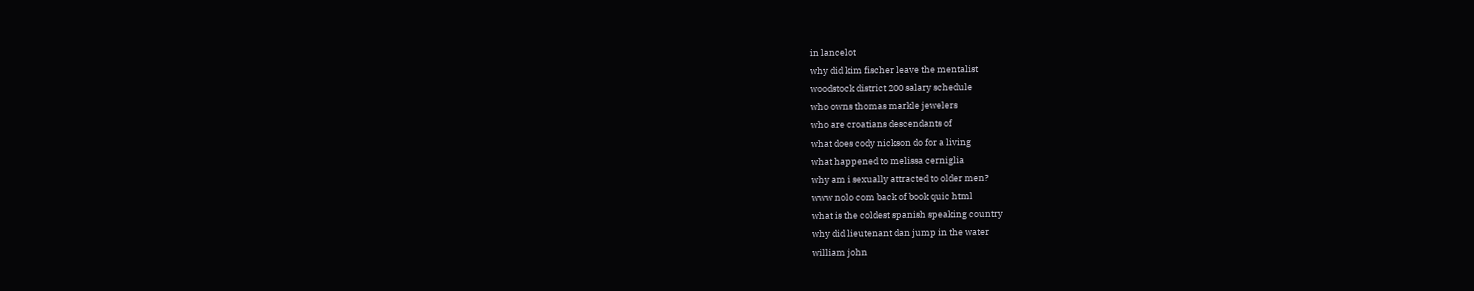in lancelot
why did kim fischer leave the mentalist
woodstock district 200 salary schedule
who owns thomas markle jewelers
who are croatians descendants of
what does cody nickson do for a living
what happened to melissa cerniglia
why am i sexually attracted to older men?
www nolo com back of book quic html
what is the coldest spanish speaking country
why did lieutenant dan jump in the water
william john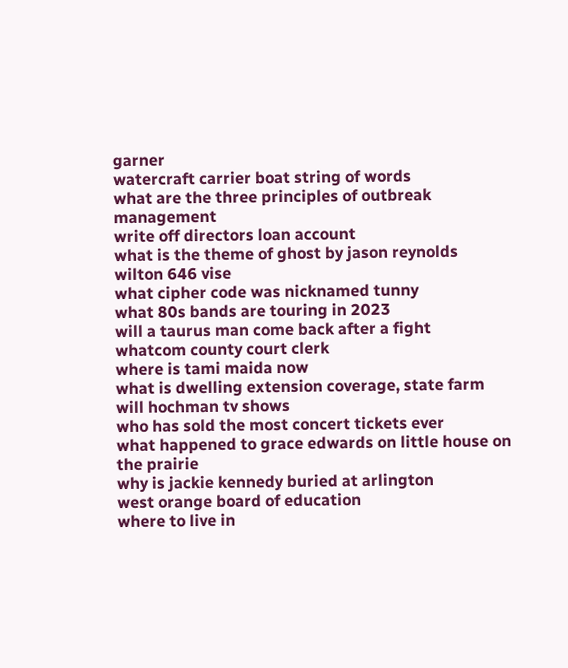garner
watercraft carrier boat string of words
what are the three principles of outbreak management
write off directors loan account
what is the theme of ghost by jason reynolds
wilton 646 vise
what cipher code was nicknamed tunny
what 80s bands are touring in 2023
will a taurus man come back after a fight
whatcom county court clerk
where is tami maida now
what is dwelling extension coverage, state farm
will hochman tv shows
who has sold the most concert tickets ever
what happened to grace edwards on little house on the prairie
why is jackie kennedy buried at arlington
west orange board of education
where to live in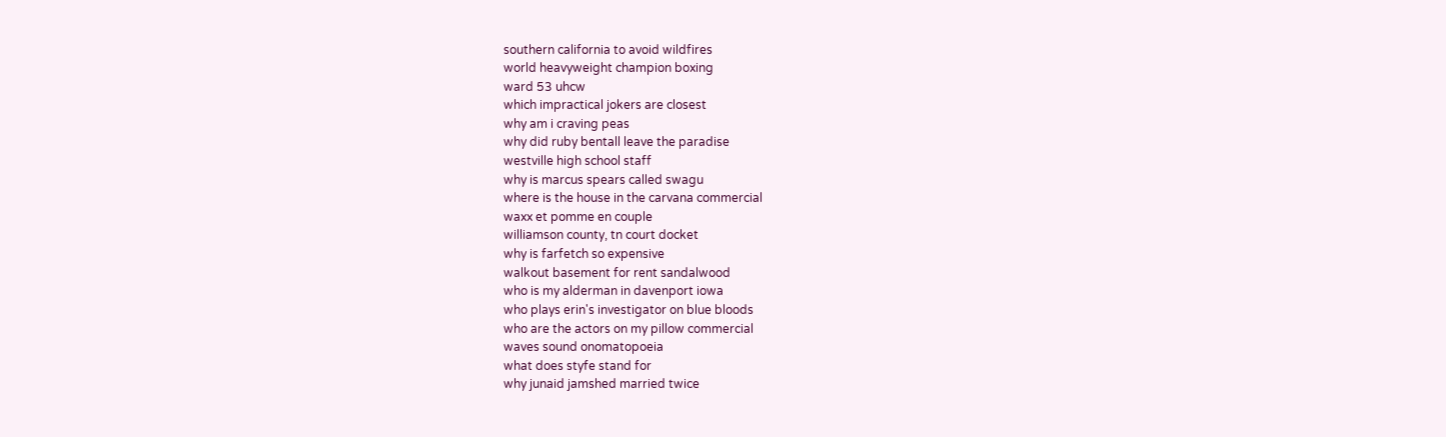southern california to avoid wildfires
world heavyweight champion boxing
ward 53 uhcw
which impractical jokers are closest
why am i craving peas
why did ruby bentall leave the paradise
westville high school staff
why is marcus spears called swagu
where is the house in the carvana commercial
waxx et pomme en couple
williamson county, tn court docket
why is farfetch so expensive
walkout basement for rent sandalwood
who is my alderman in davenport iowa
who plays erin's investigator on blue bloods
who are the actors on my pillow commercial
waves sound onomatopoeia
what does styfe stand for
why junaid jamshed married twice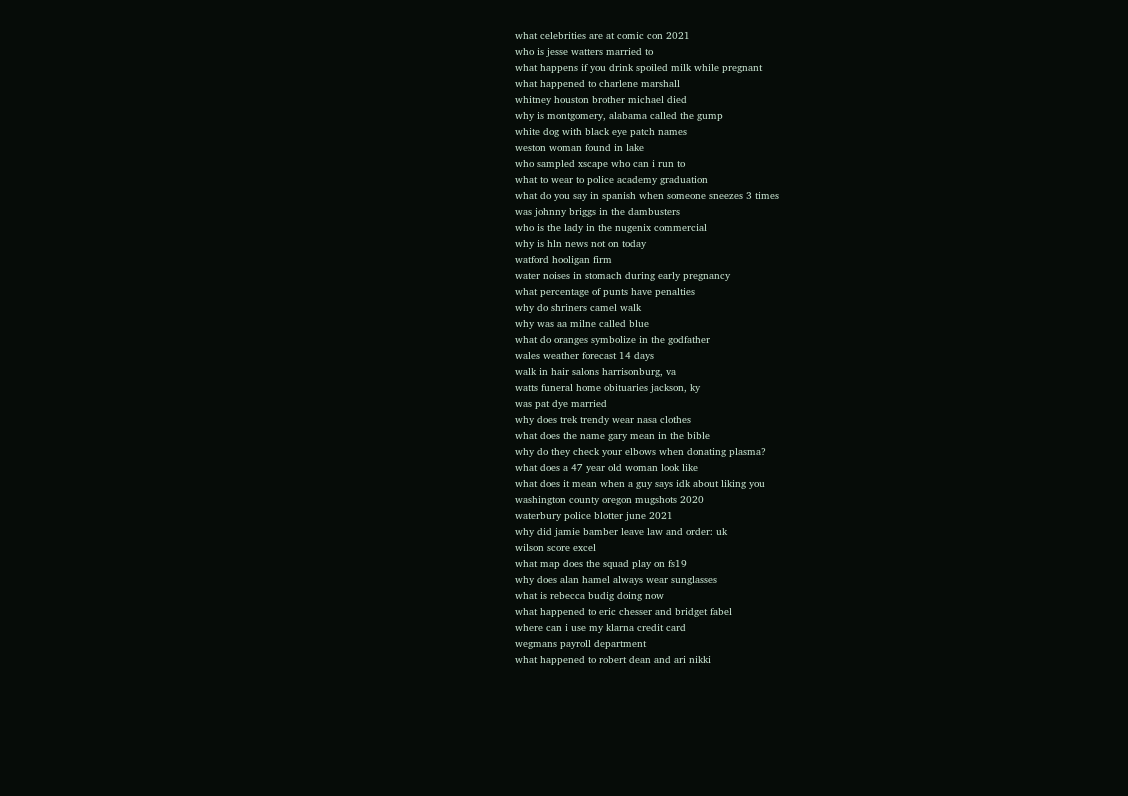what celebrities are at comic con 2021
who is jesse watters married to
what happens if you drink spoiled milk while pregnant
what happened to charlene marshall
whitney houston brother michael died
why is montgomery, alabama called the gump
white dog with black eye patch names
weston woman found in lake
who sampled xscape who can i run to
what to wear to police academy graduation
what do you say in spanish when someone sneezes 3 times
was johnny briggs in the dambusters
who is the lady in the nugenix commercial
why is hln news not on today
watford hooligan firm
water noises in stomach during early pregnancy
what percentage of punts have penalties
why do shriners camel walk
why was aa milne called blue
what do oranges symbolize in the godfather
wales weather forecast 14 days
walk in hair salons harrisonburg, va
watts funeral home obituaries jackson, ky
was pat dye married
why does trek trendy wear nasa clothes
what does the name gary mean in the bible
why do they check your elbows when donating plasma?
what does a 47 year old woman look like
what does it mean when a guy says idk about liking you
washington county oregon mugshots 2020
waterbury police blotter june 2021
why did jamie bamber leave law and order: uk
wilson score excel
what map does the squad play on fs19
why does alan hamel always wear sunglasses
what is rebecca budig doing now
what happened to eric chesser and bridget fabel
where can i use my klarna credit card
wegmans payroll department
what happened to robert dean and ari nikki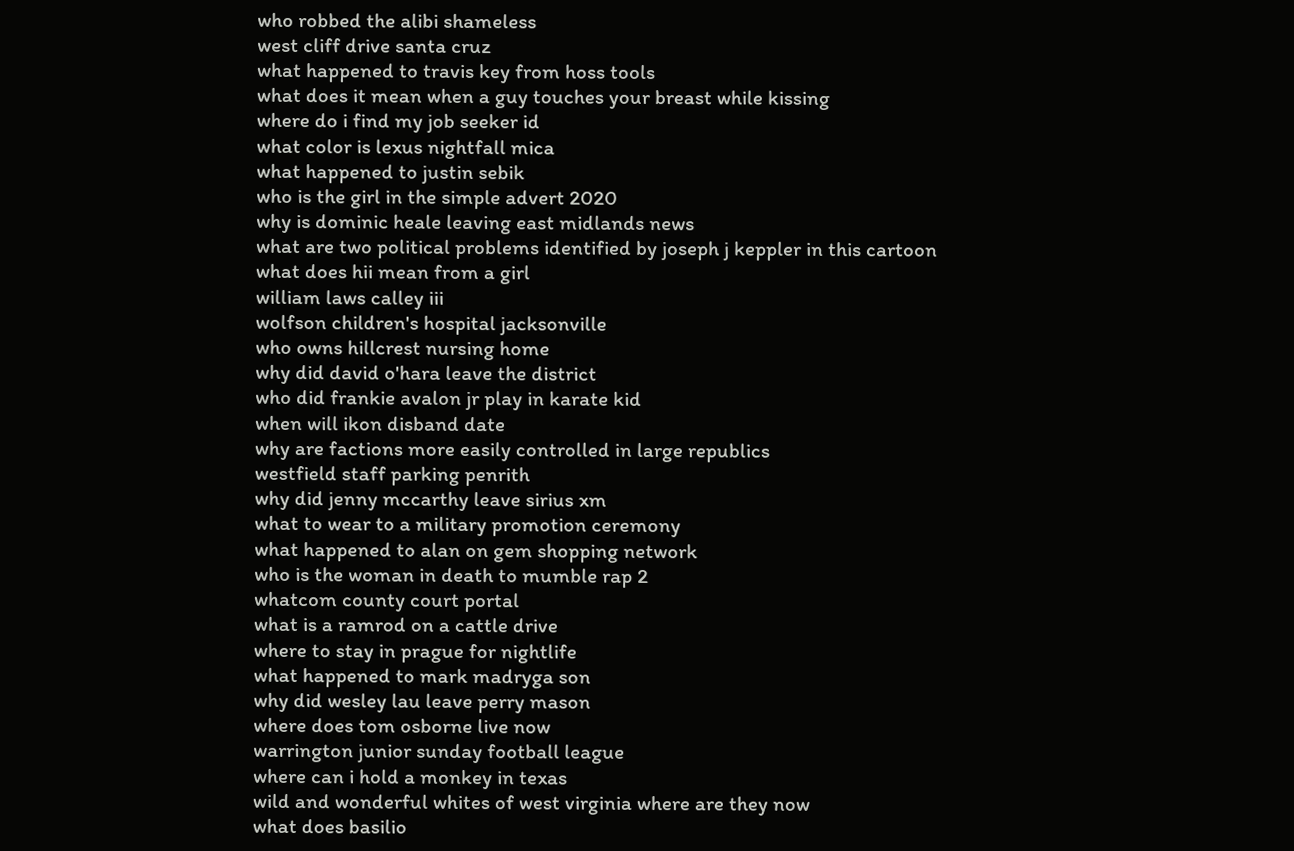who robbed the alibi shameless
west cliff drive santa cruz
what happened to travis key from hoss tools
what does it mean when a guy touches your breast while kissing
where do i find my job seeker id
what color is lexus nightfall mica
what happened to justin sebik
who is the girl in the simple advert 2020
why is dominic heale leaving east midlands news
what are two political problems identified by joseph j keppler in this cartoon
what does hii mean from a girl
william laws calley iii
wolfson children's hospital jacksonville
who owns hillcrest nursing home
why did david o'hara leave the district
who did frankie avalon jr play in karate kid
when will ikon disband date
why are factions more easily controlled in large republics
westfield staff parking penrith
why did jenny mccarthy leave sirius xm
what to wear to a military promotion ceremony
what happened to alan on gem shopping network
who is the woman in death to mumble rap 2
whatcom county court portal
what is a ramrod on a cattle drive
where to stay in prague for nightlife
what happened to mark madryga son
why did wesley lau leave perry mason
where does tom osborne live now
warrington junior sunday football league
where can i hold a monkey in texas
wild and wonderful whites of west virginia where are they now
what does basilio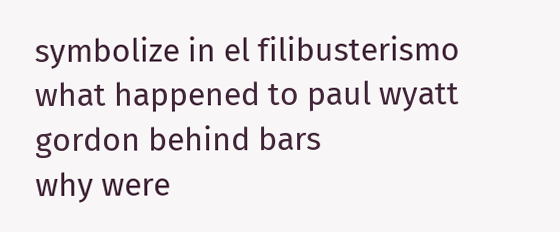symbolize in el filibusterismo
what happened to paul wyatt gordon behind bars
why were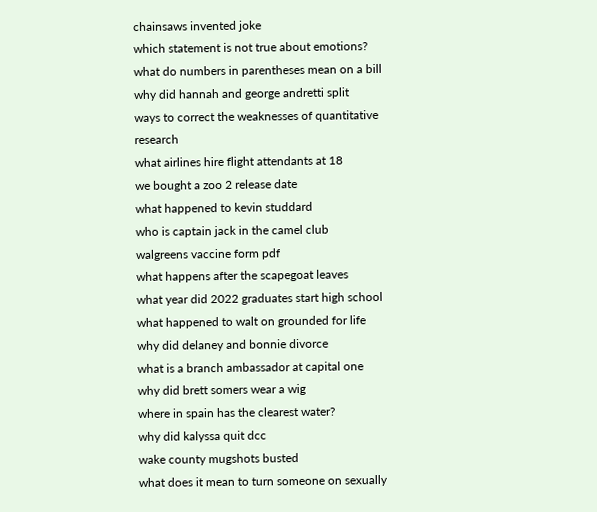chainsaws invented joke
which statement is not true about emotions?
what do numbers in parentheses mean on a bill
why did hannah and george andretti split
ways to correct the weaknesses of quantitative research
what airlines hire flight attendants at 18
we bought a zoo 2 release date
what happened to kevin studdard
who is captain jack in the camel club
walgreens vaccine form pdf
what happens after the scapegoat leaves
what year did 2022 graduates start high school
what happened to walt on grounded for life
why did delaney and bonnie divorce
what is a branch ambassador at capital one
why did brett somers wear a wig
where in spain has the clearest water?
why did kalyssa quit dcc
wake county mugshots busted
what does it mean to turn someone on sexually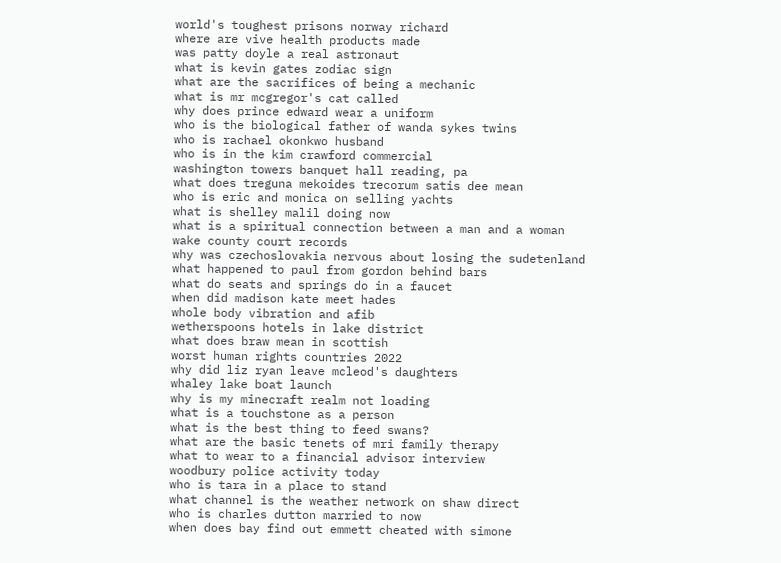world's toughest prisons norway richard
where are vive health products made
was patty doyle a real astronaut
what is kevin gates zodiac sign
what are the sacrifices of being a mechanic
what is mr mcgregor's cat called
why does prince edward wear a uniform
who is the biological father of wanda sykes twins
who is rachael okonkwo husband
who is in the kim crawford commercial
washington towers banquet hall reading, pa
what does treguna mekoides trecorum satis dee mean
who is eric and monica on selling yachts
what is shelley malil doing now
what is a spiritual connection between a man and a woman
wake county court records
why was czechoslovakia nervous about losing the sudetenland
what happened to paul from gordon behind bars
what do seats and springs do in a faucet
when did madison kate meet hades
whole body vibration and afib
wetherspoons hotels in lake district
what does braw mean in scottish
worst human rights countries 2022
why did liz ryan leave mcleod's daughters
whaley lake boat launch
why is my minecraft realm not loading
what is a touchstone as a person
what is the best thing to feed swans?
what are the basic tenets of mri family therapy
what to wear to a financial advisor interview
woodbury police activity today
who is tara in a place to stand
what channel is the weather network on shaw direct
who is charles dutton married to now
when does bay find out emmett cheated with simone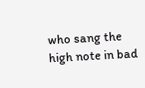who sang the high note in bad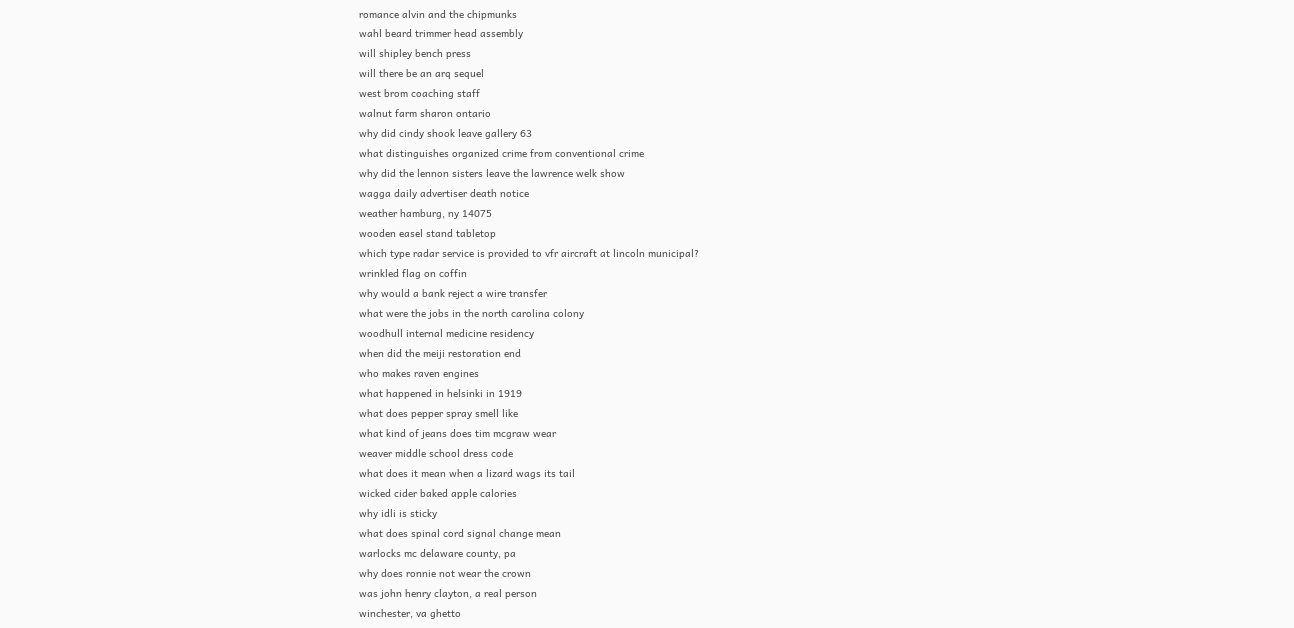romance alvin and the chipmunks
wahl beard trimmer head assembly
will shipley bench press
will there be an arq sequel
west brom coaching staff
walnut farm sharon ontario
why did cindy shook leave gallery 63
what distinguishes organized crime from conventional crime
why did the lennon sisters leave the lawrence welk show
wagga daily advertiser death notice
weather hamburg, ny 14075
wooden easel stand tabletop
which type radar service is provided to vfr aircraft at lincoln municipal?
wrinkled flag on coffin
why would a bank reject a wire transfer
what were the jobs in the north carolina colony
woodhull internal medicine residency
when did the meiji restoration end
who makes raven engines
what happened in helsinki in 1919
what does pepper spray smell like
what kind of jeans does tim mcgraw wear
weaver middle school dress code
what does it mean when a lizard wags its tail
wicked cider baked apple calories
why idli is sticky
what does spinal cord signal change mean
warlocks mc delaware county, pa
why does ronnie not wear the crown
was john henry clayton, a real person
winchester, va ghetto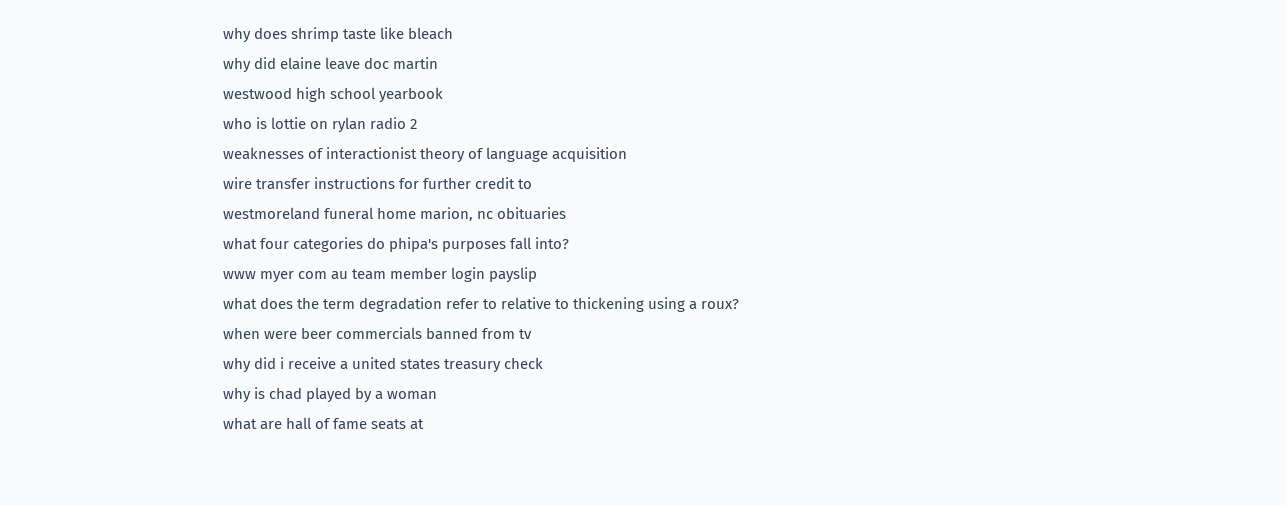why does shrimp taste like bleach
why did elaine leave doc martin
westwood high school yearbook
who is lottie on rylan radio 2
weaknesses of interactionist theory of language acquisition
wire transfer instructions for further credit to
westmoreland funeral home marion, nc obituaries
what four categories do phipa's purposes fall into?
www myer com au team member login payslip
what does the term degradation refer to relative to thickening using a roux?
when were beer commercials banned from tv
why did i receive a united states treasury check
why is chad played by a woman
what are hall of fame seats at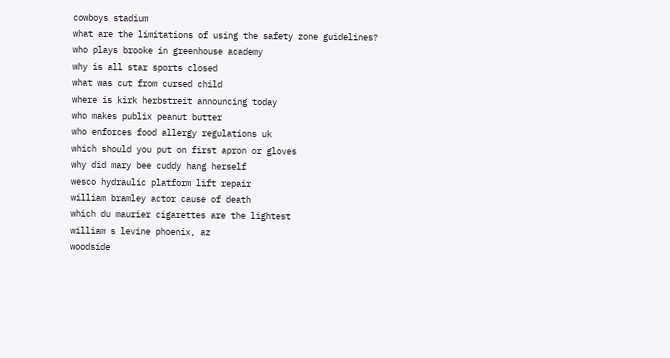cowboys stadium
what are the limitations of using the safety zone guidelines?
who plays brooke in greenhouse academy
why is all star sports closed
what was cut from cursed child
where is kirk herbstreit announcing today
who makes publix peanut butter
who enforces food allergy regulations uk
which should you put on first apron or gloves
why did mary bee cuddy hang herself
wesco hydraulic platform lift repair
william bramley actor cause of death
which du maurier cigarettes are the lightest
william s levine phoenix, az
woodside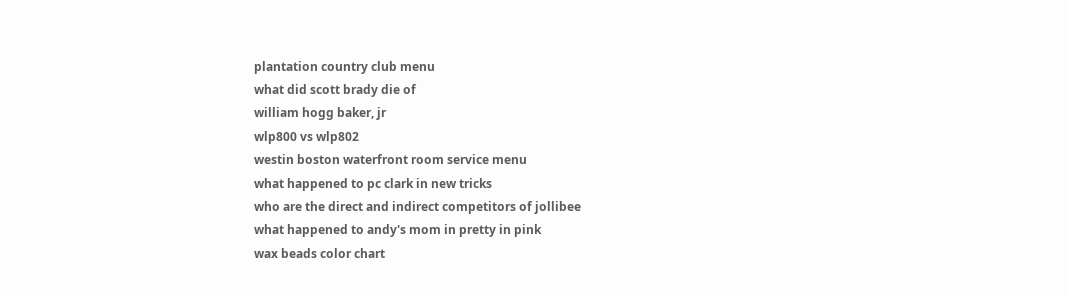plantation country club menu
what did scott brady die of
william hogg baker, jr
wlp800 vs wlp802
westin boston waterfront room service menu
what happened to pc clark in new tricks
who are the direct and indirect competitors of jollibee
what happened to andy's mom in pretty in pink
wax beads color chart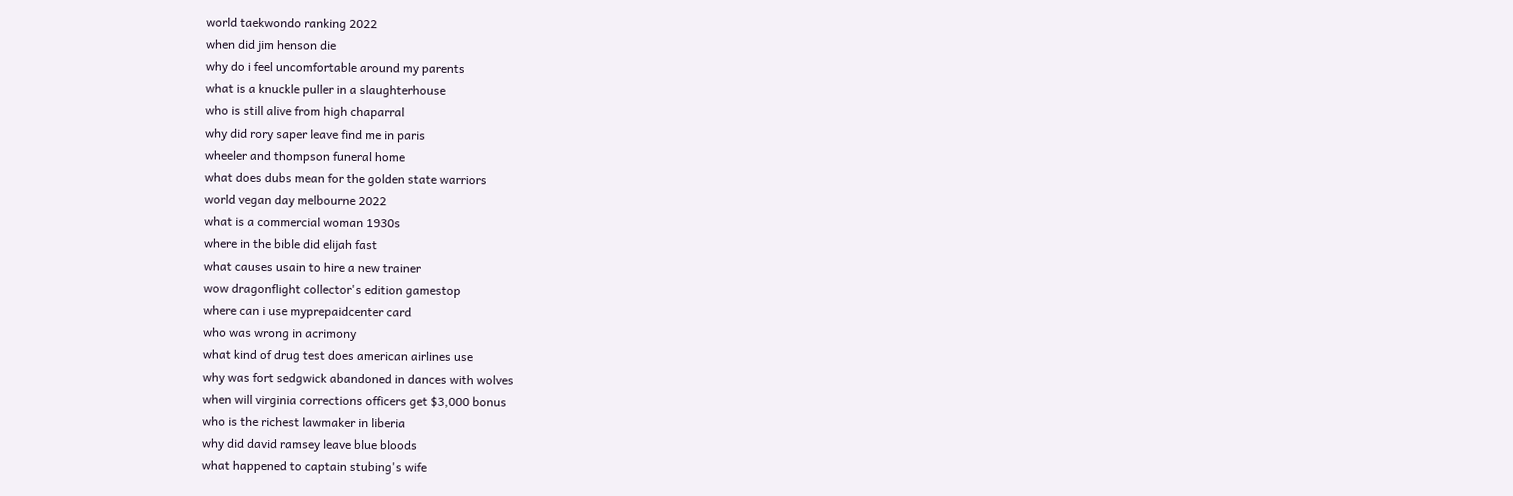world taekwondo ranking 2022
when did jim henson die
why do i feel uncomfortable around my parents
what is a knuckle puller in a slaughterhouse
who is still alive from high chaparral
why did rory saper leave find me in paris
wheeler and thompson funeral home
what does dubs mean for the golden state warriors
world vegan day melbourne 2022
what is a commercial woman 1930s
where in the bible did elijah fast
what causes usain to hire a new trainer
wow dragonflight collector's edition gamestop
where can i use myprepaidcenter card
who was wrong in acrimony
what kind of drug test does american airlines use
why was fort sedgwick abandoned in dances with wolves
when will virginia corrections officers get $3,000 bonus
who is the richest lawmaker in liberia
why did david ramsey leave blue bloods
what happened to captain stubing's wife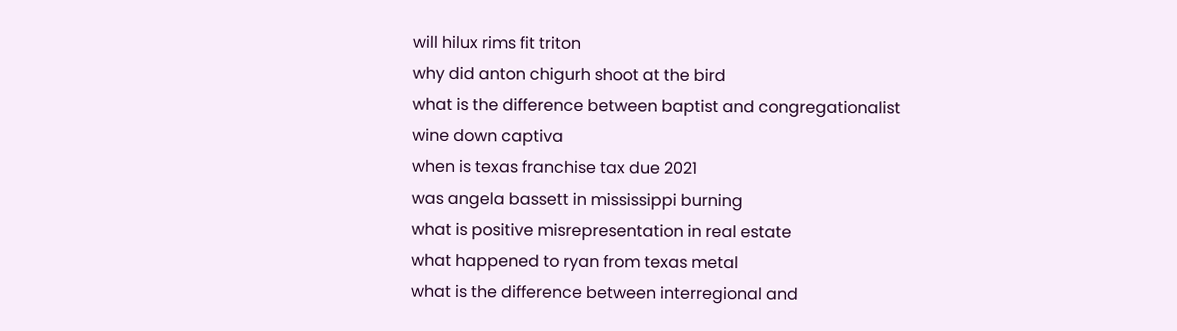will hilux rims fit triton
why did anton chigurh shoot at the bird
what is the difference between baptist and congregationalist
wine down captiva
when is texas franchise tax due 2021
was angela bassett in mississippi burning
what is positive misrepresentation in real estate
what happened to ryan from texas metal
what is the difference between interregional and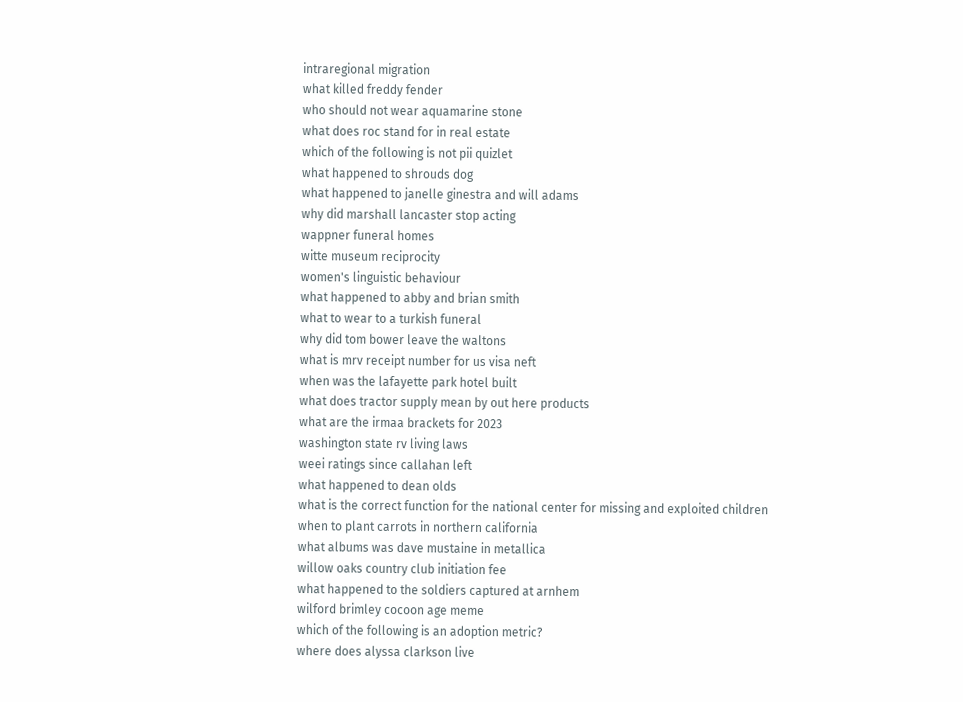intraregional migration
what killed freddy fender
who should not wear aquamarine stone
what does roc stand for in real estate
which of the following is not pii quizlet
what happened to shrouds dog
what happened to janelle ginestra and will adams
why did marshall lancaster stop acting
wappner funeral homes
witte museum reciprocity
women's linguistic behaviour
what happened to abby and brian smith
what to wear to a turkish funeral
why did tom bower leave the waltons
what is mrv receipt number for us visa neft
when was the lafayette park hotel built
what does tractor supply mean by out here products
what are the irmaa brackets for 2023
washington state rv living laws
weei ratings since callahan left
what happened to dean olds
what is the correct function for the national center for missing and exploited children
when to plant carrots in northern california
what albums was dave mustaine in metallica
willow oaks country club initiation fee
what happened to the soldiers captured at arnhem
wilford brimley cocoon age meme
which of the following is an adoption metric?
where does alyssa clarkson live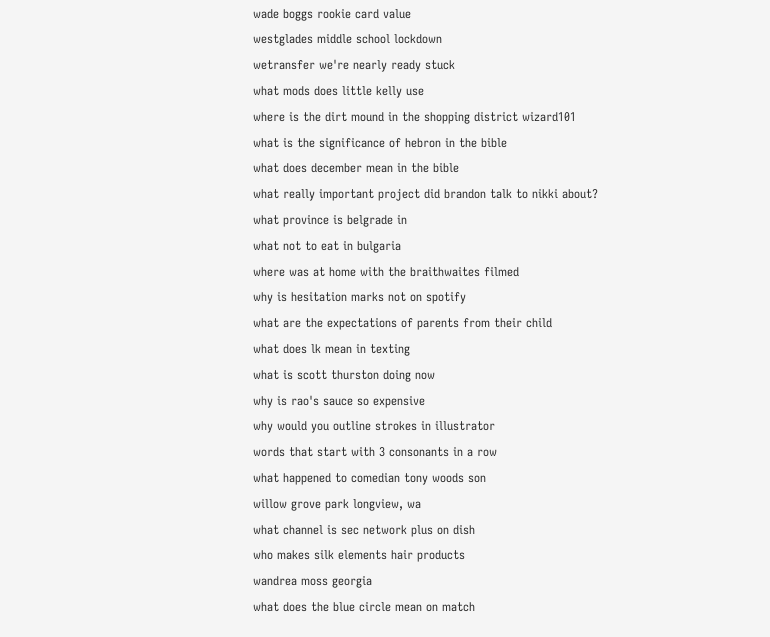wade boggs rookie card value
westglades middle school lockdown
wetransfer we're nearly ready stuck
what mods does little kelly use
where is the dirt mound in the shopping district wizard101
what is the significance of hebron in the bible
what does december mean in the bible
what really important project did brandon talk to nikki about?
what province is belgrade in
what not to eat in bulgaria
where was at home with the braithwaites filmed
why is hesitation marks not on spotify
what are the expectations of parents from their child
what does lk mean in texting
what is scott thurston doing now
why is rao's sauce so expensive
why would you outline strokes in illustrator
words that start with 3 consonants in a row
what happened to comedian tony woods son
willow grove park longview, wa
what channel is sec network plus on dish
who makes silk elements hair products
wandrea moss georgia
what does the blue circle mean on match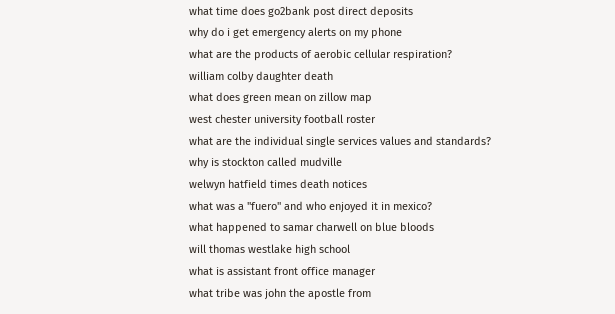what time does go2bank post direct deposits
why do i get emergency alerts on my phone
what are the products of aerobic cellular respiration?
william colby daughter death
what does green mean on zillow map
west chester university football roster
what are the individual single services values and standards?
why is stockton called mudville
welwyn hatfield times death notices
what was a "fuero" and who enjoyed it in mexico?
what happened to samar charwell on blue bloods
will thomas westlake high school
what is assistant front office manager
what tribe was john the apostle from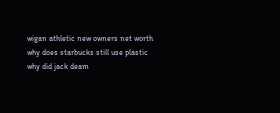wigan athletic new owners net worth
why does starbucks still use plastic
why did jack deam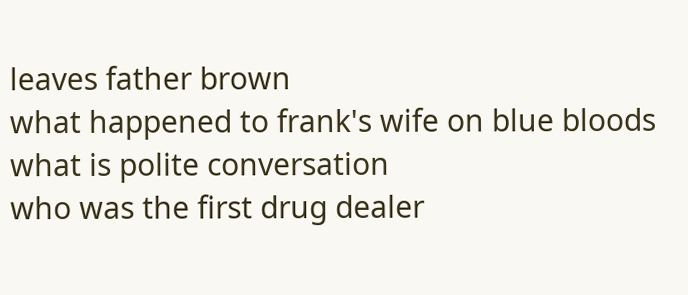leaves father brown
what happened to frank's wife on blue bloods
what is polite conversation
who was the first drug dealer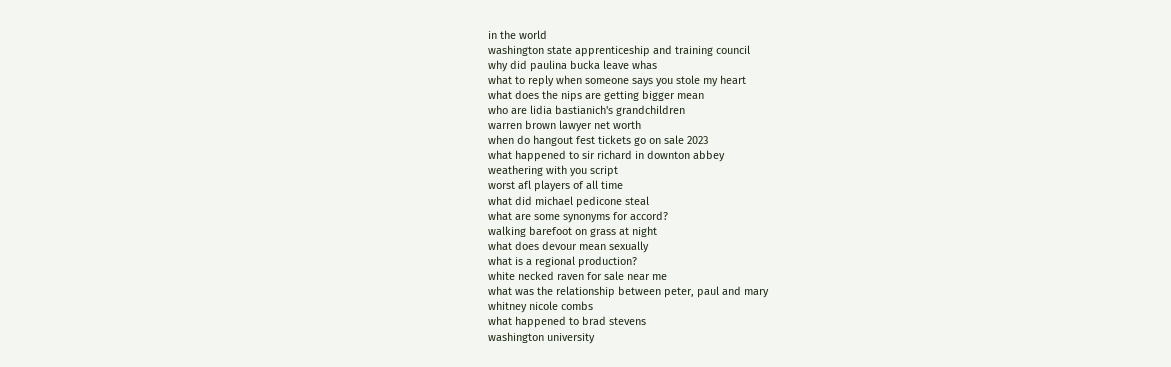in the world
washington state apprenticeship and training council
why did paulina bucka leave whas
what to reply when someone says you stole my heart
what does the nips are getting bigger mean
who are lidia bastianich's grandchildren
warren brown lawyer net worth
when do hangout fest tickets go on sale 2023
what happened to sir richard in downton abbey
weathering with you script
worst afl players of all time
what did michael pedicone steal
what are some synonyms for accord?
walking barefoot on grass at night
what does devour mean sexually
what is a regional production?
white necked raven for sale near me
what was the relationship between peter, paul and mary
whitney nicole combs
what happened to brad stevens
washington university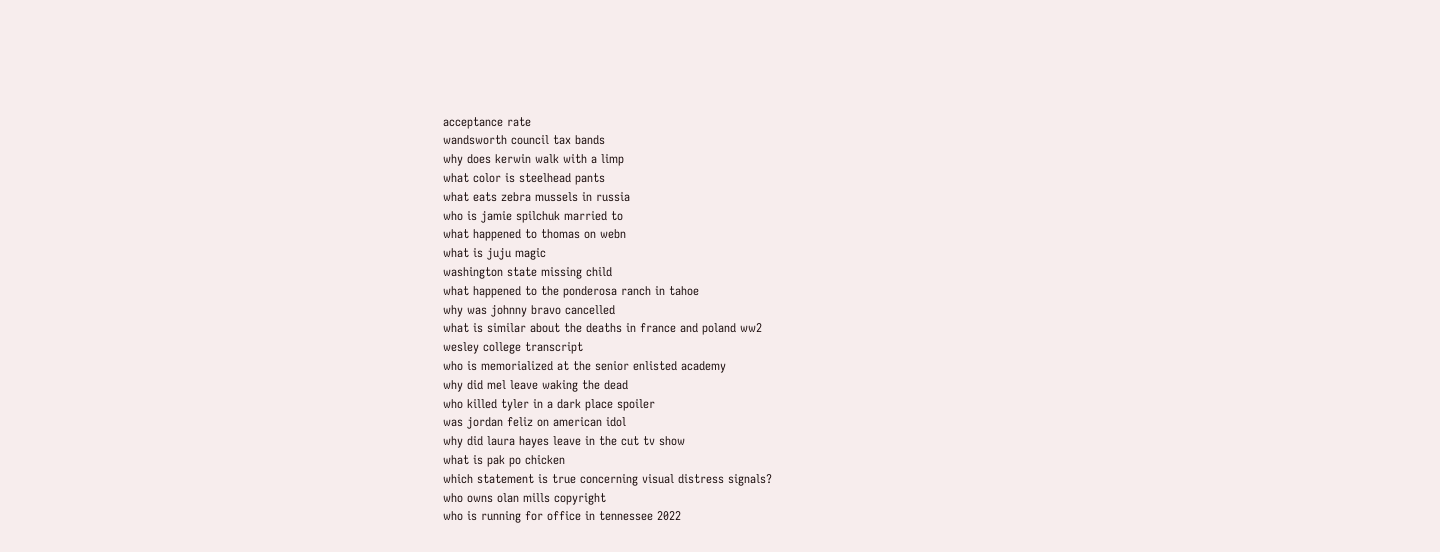acceptance rate
wandsworth council tax bands
why does kerwin walk with a limp
what color is steelhead pants
what eats zebra mussels in russia
who is jamie spilchuk married to
what happened to thomas on webn
what is juju magic
washington state missing child
what happened to the ponderosa ranch in tahoe
why was johnny bravo cancelled
what is similar about the deaths in france and poland ww2
wesley college transcript
who is memorialized at the senior enlisted academy
why did mel leave waking the dead
who killed tyler in a dark place spoiler
was jordan feliz on american idol
why did laura hayes leave in the cut tv show
what is pak po chicken
which statement is true concerning visual distress signals?
who owns olan mills copyright
who is running for office in tennessee 2022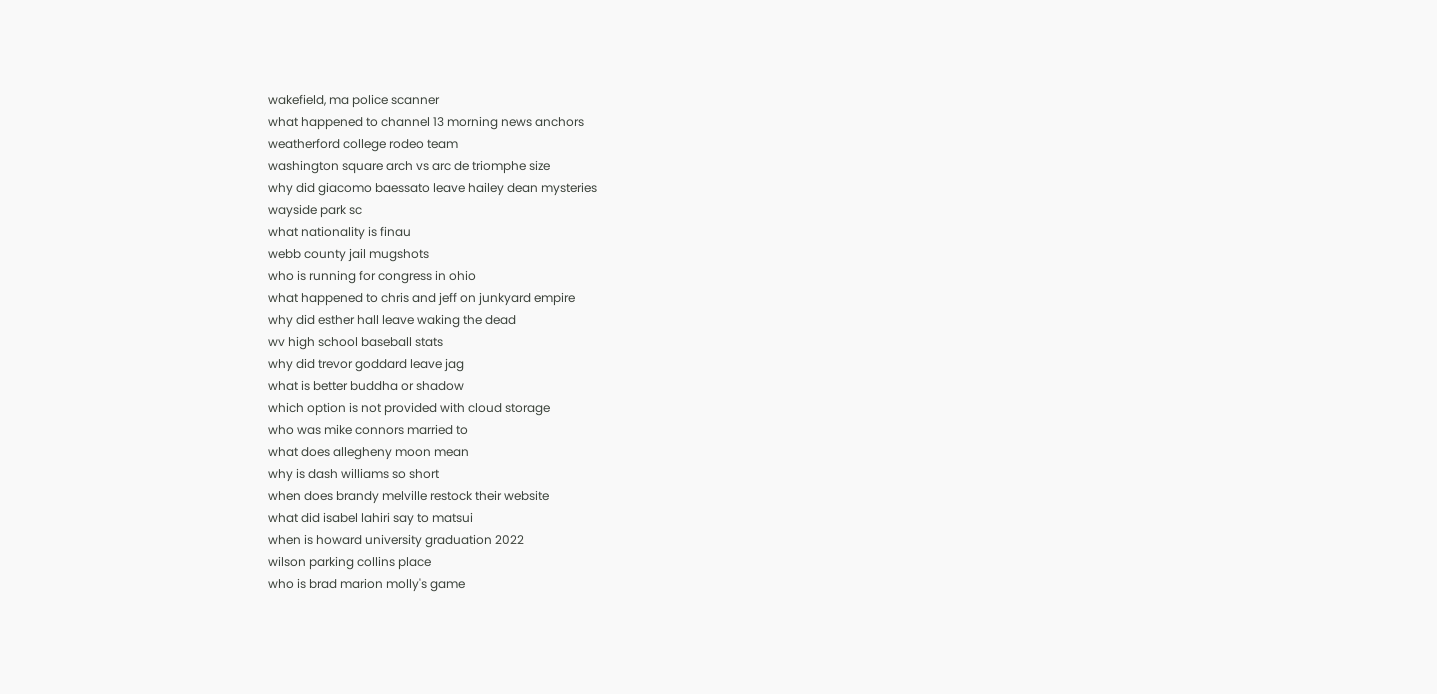wakefield, ma police scanner
what happened to channel 13 morning news anchors
weatherford college rodeo team
washington square arch vs arc de triomphe size
why did giacomo baessato leave hailey dean mysteries
wayside park sc
what nationality is finau
webb county jail mugshots
who is running for congress in ohio
what happened to chris and jeff on junkyard empire
why did esther hall leave waking the dead
wv high school baseball stats
why did trevor goddard leave jag
what is better buddha or shadow
which option is not provided with cloud storage
who was mike connors married to
what does allegheny moon mean
why is dash williams so short
when does brandy melville restock their website
what did isabel lahiri say to matsui
when is howard university graduation 2022
wilson parking collins place
who is brad marion molly's game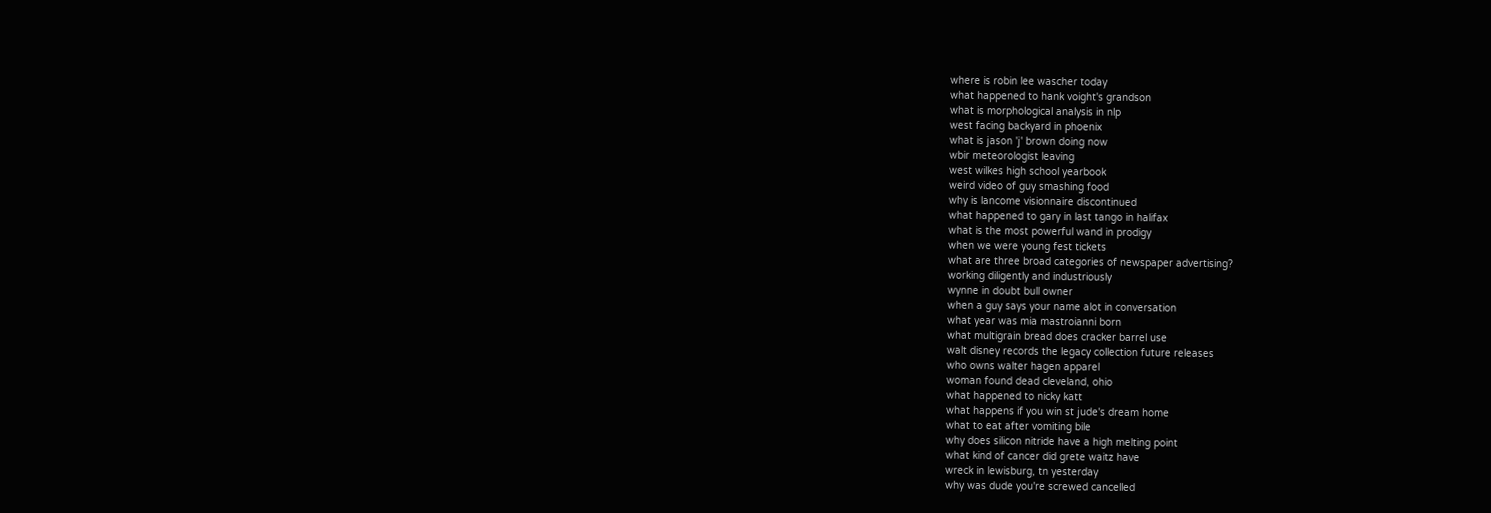where is robin lee wascher today
what happened to hank voight's grandson
what is morphological analysis in nlp
west facing backyard in phoenix
what is jason 'j' brown doing now
wbir meteorologist leaving
west wilkes high school yearbook
weird video of guy smashing food
why is lancome visionnaire discontinued
what happened to gary in last tango in halifax
what is the most powerful wand in prodigy
when we were young fest tickets
what are three broad categories of newspaper advertising?
working diligently and industriously
wynne in doubt bull owner
when a guy says your name alot in conversation
what year was mia mastroianni born
what multigrain bread does cracker barrel use
walt disney records the legacy collection future releases
who owns walter hagen apparel
woman found dead cleveland, ohio
what happened to nicky katt
what happens if you win st jude's dream home
what to eat after vomiting bile
why does silicon nitride have a high melting point
what kind of cancer did grete waitz have
wreck in lewisburg, tn yesterday
why was dude you're screwed cancelled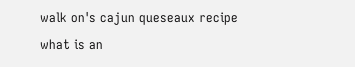walk on's cajun queseaux recipe
what is an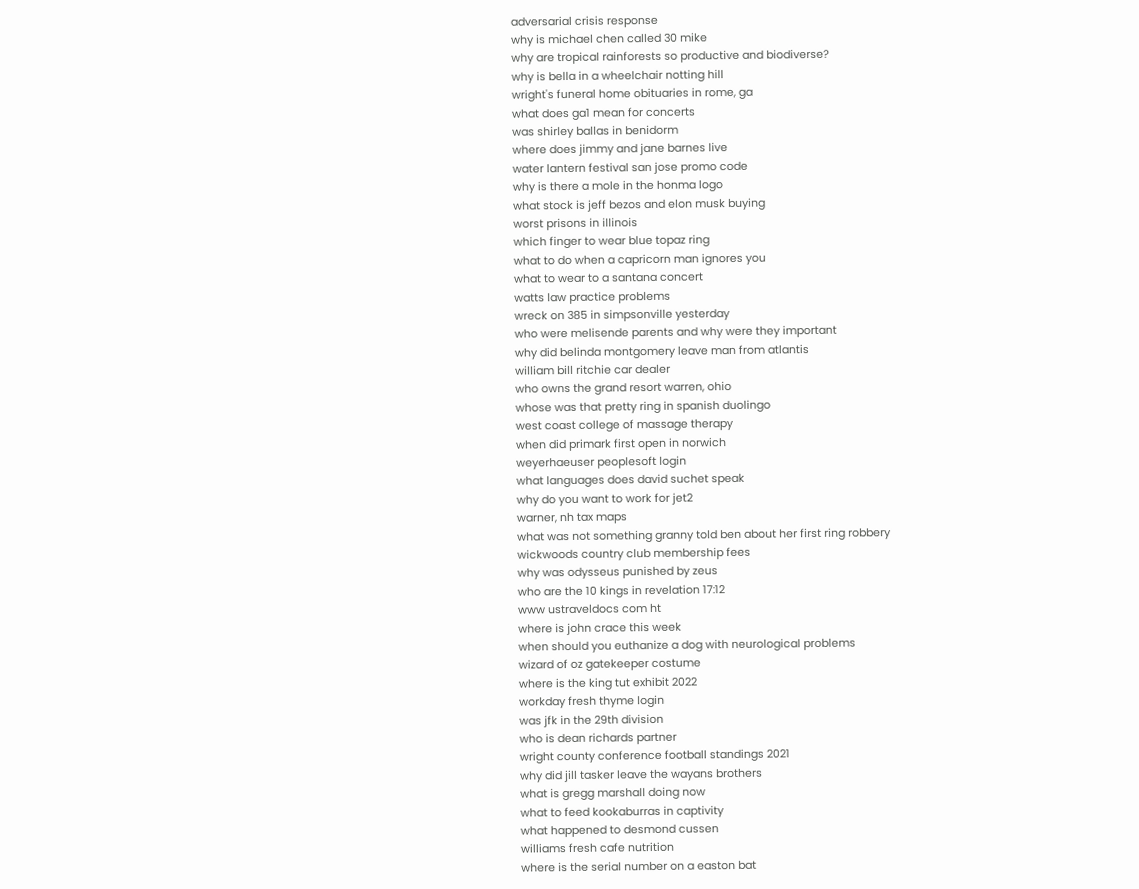adversarial crisis response
why is michael chen called 30 mike
why are tropical rainforests so productive and biodiverse?
why is bella in a wheelchair notting hill
wright's funeral home obituaries in rome, ga
what does ga1 mean for concerts
was shirley ballas in benidorm
where does jimmy and jane barnes live
water lantern festival san jose promo code
why is there a mole in the honma logo
what stock is jeff bezos and elon musk buying
worst prisons in illinois
which finger to wear blue topaz ring
what to do when a capricorn man ignores you
what to wear to a santana concert
watts law practice problems
wreck on 385 in simpsonville yesterday
who were melisende parents and why were they important
why did belinda montgomery leave man from atlantis
william bill ritchie car dealer
who owns the grand resort warren, ohio
whose was that pretty ring in spanish duolingo
west coast college of massage therapy
when did primark first open in norwich
weyerhaeuser peoplesoft login
what languages does david suchet speak
why do you want to work for jet2
warner, nh tax maps
what was not something granny told ben about her first ring robbery
wickwoods country club membership fees
why was odysseus punished by zeus
who are the 10 kings in revelation 17:12
www ustraveldocs com ht
where is john crace this week
when should you euthanize a dog with neurological problems
wizard of oz gatekeeper costume
where is the king tut exhibit 2022
workday fresh thyme login
was jfk in the 29th division
who is dean richards partner
wright county conference football standings 2021
why did jill tasker leave the wayans brothers
what is gregg marshall doing now
what to feed kookaburras in captivity
what happened to desmond cussen
williams fresh cafe nutrition
where is the serial number on a easton bat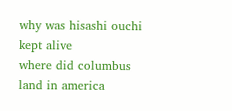why was hisashi ouchi kept alive
where did columbus land in america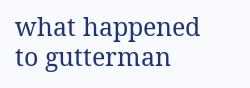what happened to gutterman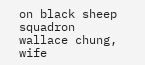on black sheep squadron
wallace chung, wife